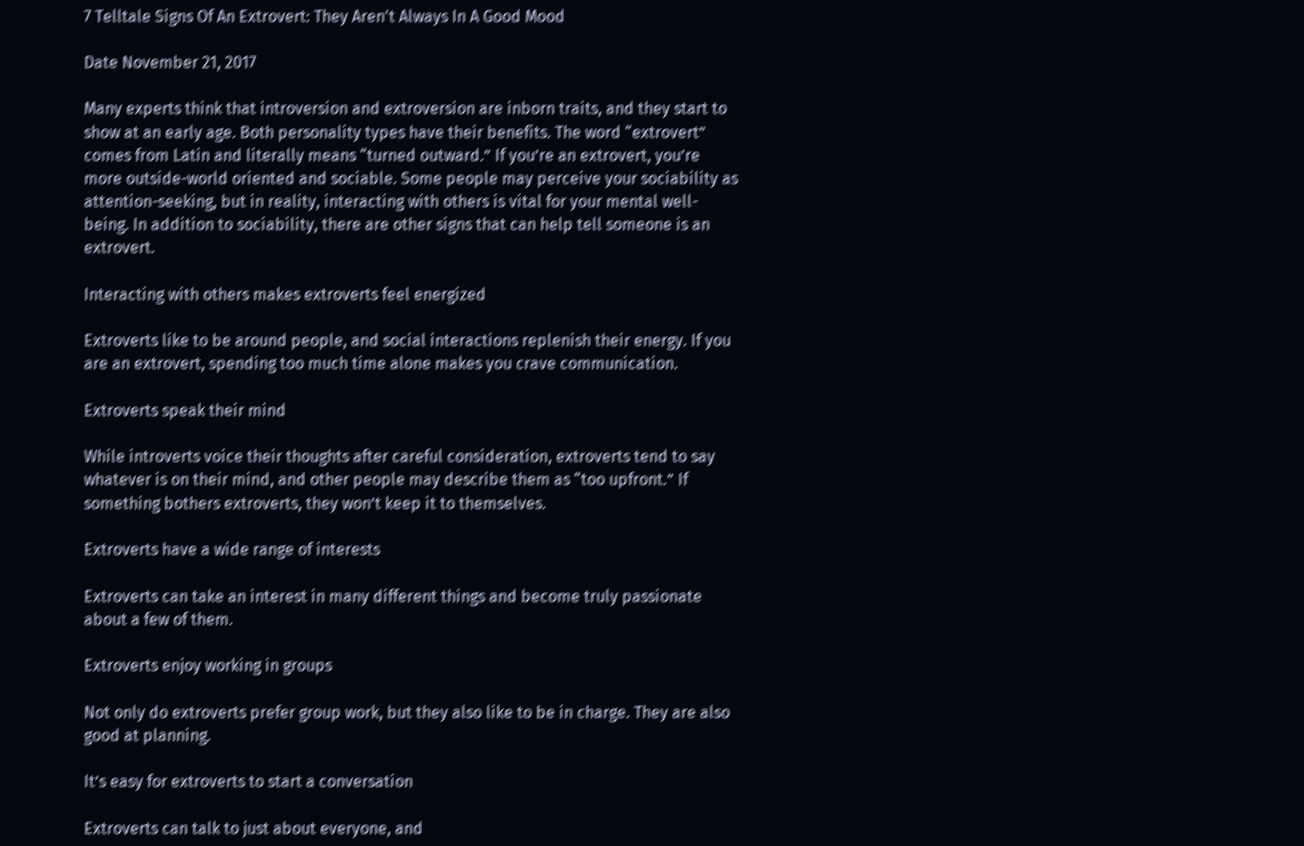7 Telltale Signs Of An Extrovert: They Aren't Always In A Good Mood

Date November 21, 2017

Many experts think that introversion and extroversion are inborn traits, and they start to show at an early age. Both personality types have their benefits. The word “extrovert” comes from Latin and literally means “turned outward.” If you’re an extrovert, you’re more outside-world oriented and sociable. Some people may perceive your sociability as attention-seeking, but in reality, interacting with others is vital for your mental well-being. In addition to sociability, there are other signs that can help tell someone is an extrovert.

Interacting with others makes extroverts feel energized

Extroverts like to be around people, and social interactions replenish their energy. If you are an extrovert, spending too much time alone makes you crave communication.

Extroverts speak their mind

While introverts voice their thoughts after careful consideration, extroverts tend to say whatever is on their mind, and other people may describe them as “too upfront.” If something bothers extroverts, they won’t keep it to themselves.

Extroverts have a wide range of interests

Extroverts can take an interest in many different things and become truly passionate about a few of them.

Extroverts enjoy working in groups

Not only do extroverts prefer group work, but they also like to be in charge. They are also good at planning.

It’s easy for extroverts to start a conversation

Extroverts can talk to just about everyone, and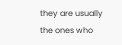they are usually the ones who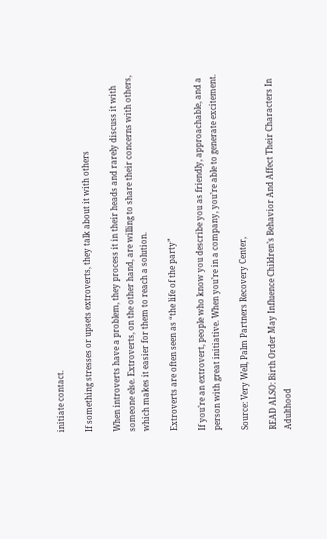initiate contact.

If something stresses or upsets extroverts, they talk about it with others

When introverts have a problem, they process it in their heads and rarely discuss it with someone else. Extroverts, on the other hand, are willing to share their concerns with others, which makes it easier for them to reach a solution.

Extroverts are often seen as “the life of the party”

If you’re an extrovert, people who know you describe you as friendly, approachable, and a person with great initiative. When you’re in a company, you’re able to generate excitement.

Source: Very Well, Palm Partners Recovery Center,

READ ALSO: Birth Order May Influence Children’s Behavior And Affect Their Characters In Adulthood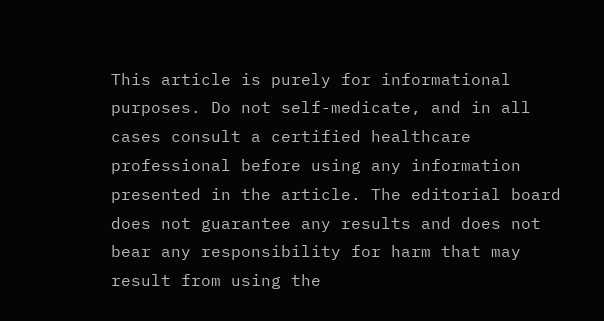This article is purely for informational purposes. Do not self-medicate, and in all cases consult a certified healthcare professional before using any information presented in the article. The editorial board does not guarantee any results and does not bear any responsibility for harm that may result from using the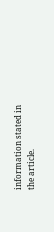information stated in the article.